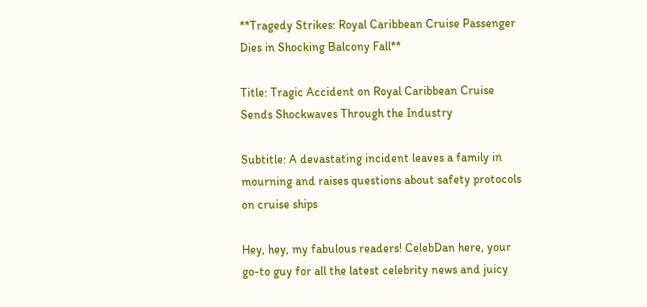**Tragedy Strikes: Royal Caribbean Cruise Passenger Dies in Shocking Balcony Fall**

Title: Tragic Accident on Royal Caribbean Cruise Sends Shockwaves Through the Industry

Subtitle: A devastating incident leaves a family in mourning and raises questions about safety protocols on cruise ships

Hey, hey, my fabulous readers! CelebDan here, your go-to guy for all the latest celebrity news and juicy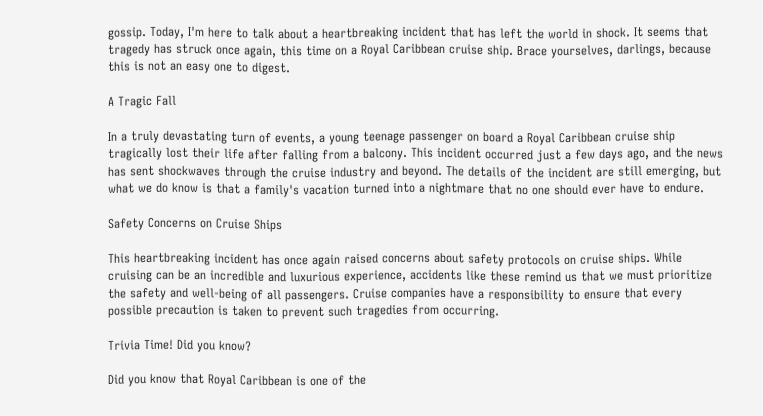gossip. Today, I'm here to talk about a heartbreaking incident that has left the world in shock. It seems that tragedy has struck once again, this time on a Royal Caribbean cruise ship. Brace yourselves, darlings, because this is not an easy one to digest.

A Tragic Fall

In a truly devastating turn of events, a young teenage passenger on board a Royal Caribbean cruise ship tragically lost their life after falling from a balcony. This incident occurred just a few days ago, and the news has sent shockwaves through the cruise industry and beyond. The details of the incident are still emerging, but what we do know is that a family's vacation turned into a nightmare that no one should ever have to endure.

Safety Concerns on Cruise Ships

This heartbreaking incident has once again raised concerns about safety protocols on cruise ships. While cruising can be an incredible and luxurious experience, accidents like these remind us that we must prioritize the safety and well-being of all passengers. Cruise companies have a responsibility to ensure that every possible precaution is taken to prevent such tragedies from occurring.

Trivia Time! Did you know?

Did you know that Royal Caribbean is one of the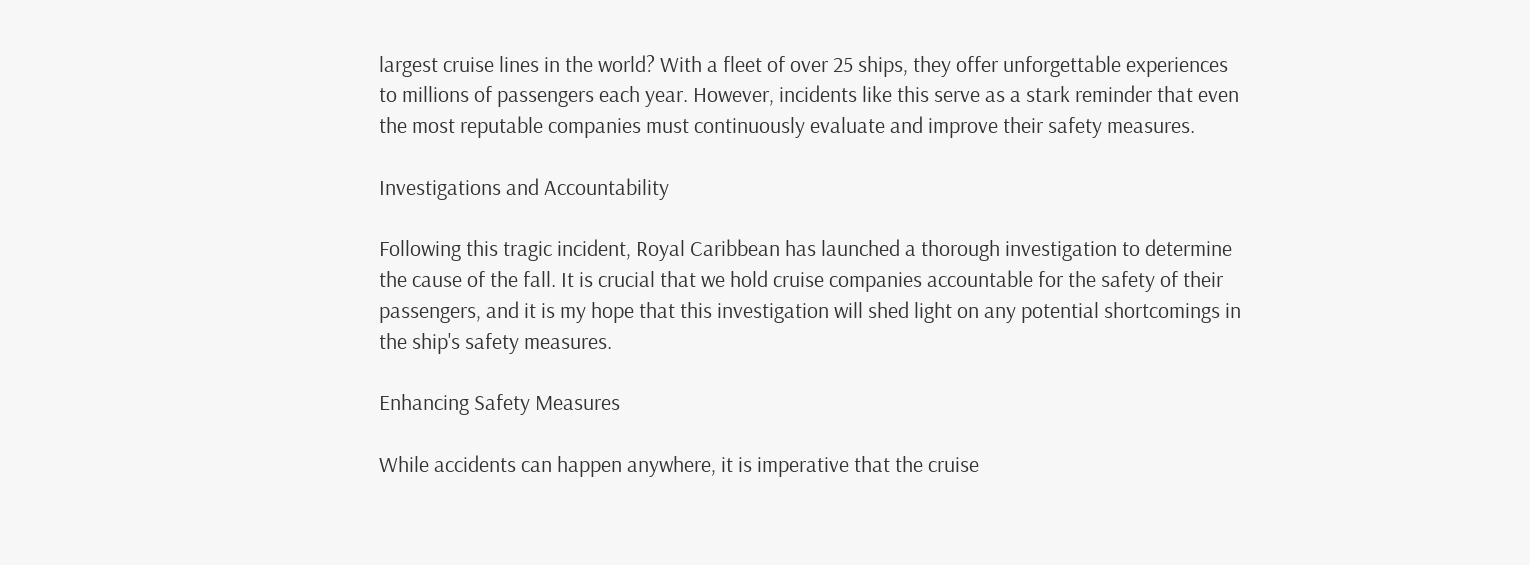largest cruise lines in the world? With a fleet of over 25 ships, they offer unforgettable experiences to millions of passengers each year. However, incidents like this serve as a stark reminder that even the most reputable companies must continuously evaluate and improve their safety measures.

Investigations and Accountability

Following this tragic incident, Royal Caribbean has launched a thorough investigation to determine the cause of the fall. It is crucial that we hold cruise companies accountable for the safety of their passengers, and it is my hope that this investigation will shed light on any potential shortcomings in the ship's safety measures.

Enhancing Safety Measures

While accidents can happen anywhere, it is imperative that the cruise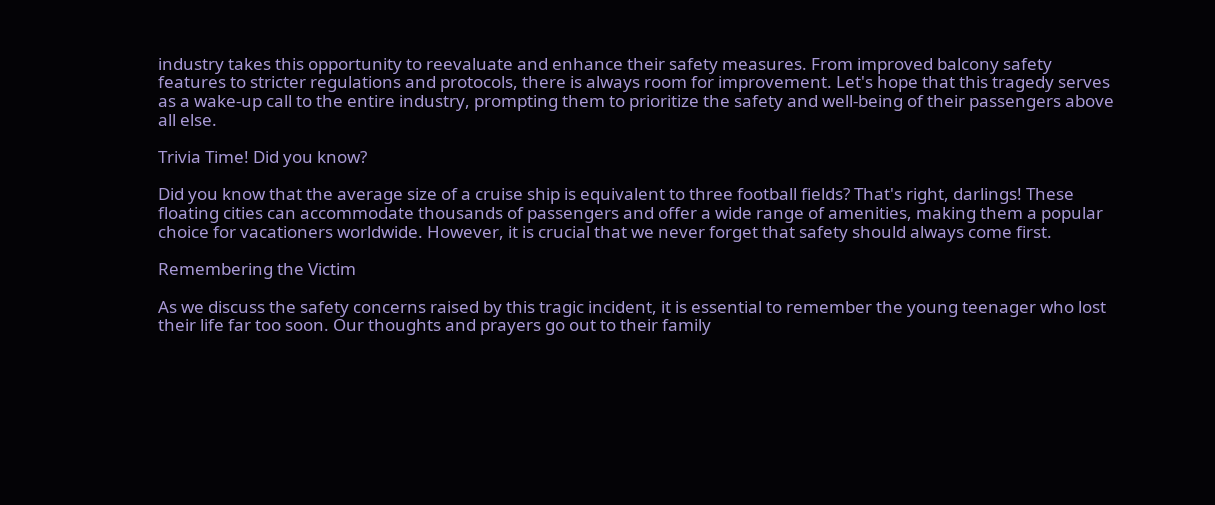industry takes this opportunity to reevaluate and enhance their safety measures. From improved balcony safety features to stricter regulations and protocols, there is always room for improvement. Let's hope that this tragedy serves as a wake-up call to the entire industry, prompting them to prioritize the safety and well-being of their passengers above all else.

Trivia Time! Did you know?

Did you know that the average size of a cruise ship is equivalent to three football fields? That's right, darlings! These floating cities can accommodate thousands of passengers and offer a wide range of amenities, making them a popular choice for vacationers worldwide. However, it is crucial that we never forget that safety should always come first.

Remembering the Victim

As we discuss the safety concerns raised by this tragic incident, it is essential to remember the young teenager who lost their life far too soon. Our thoughts and prayers go out to their family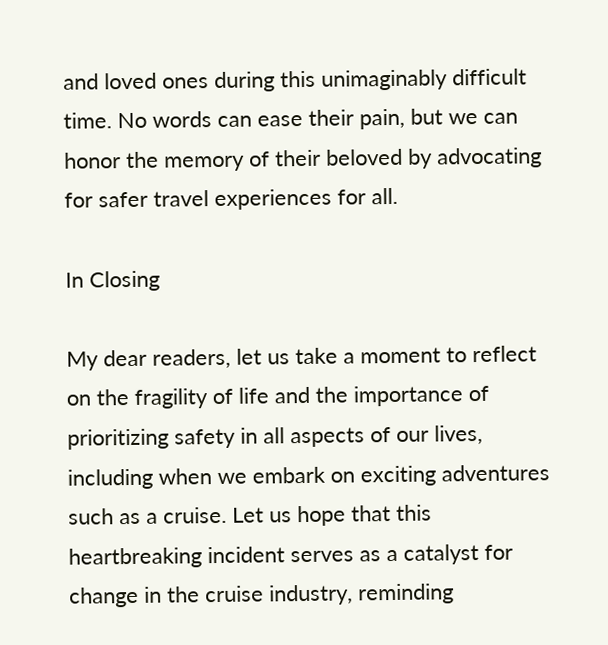and loved ones during this unimaginably difficult time. No words can ease their pain, but we can honor the memory of their beloved by advocating for safer travel experiences for all.

In Closing

My dear readers, let us take a moment to reflect on the fragility of life and the importance of prioritizing safety in all aspects of our lives, including when we embark on exciting adventures such as a cruise. Let us hope that this heartbreaking incident serves as a catalyst for change in the cruise industry, reminding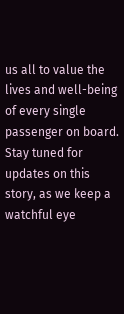us all to value the lives and well-being of every single passenger on board. Stay tuned for updates on this story, as we keep a watchful eye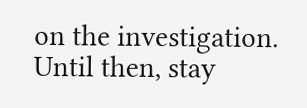on the investigation. Until then, stay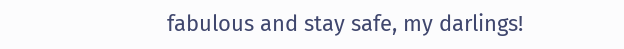fabulous and stay safe, my darlings!